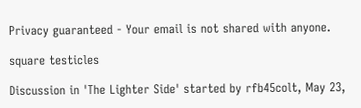Privacy guaranteed - Your email is not shared with anyone.

square testicles

Discussion in 'The Lighter Side' started by rfb45colt, May 23,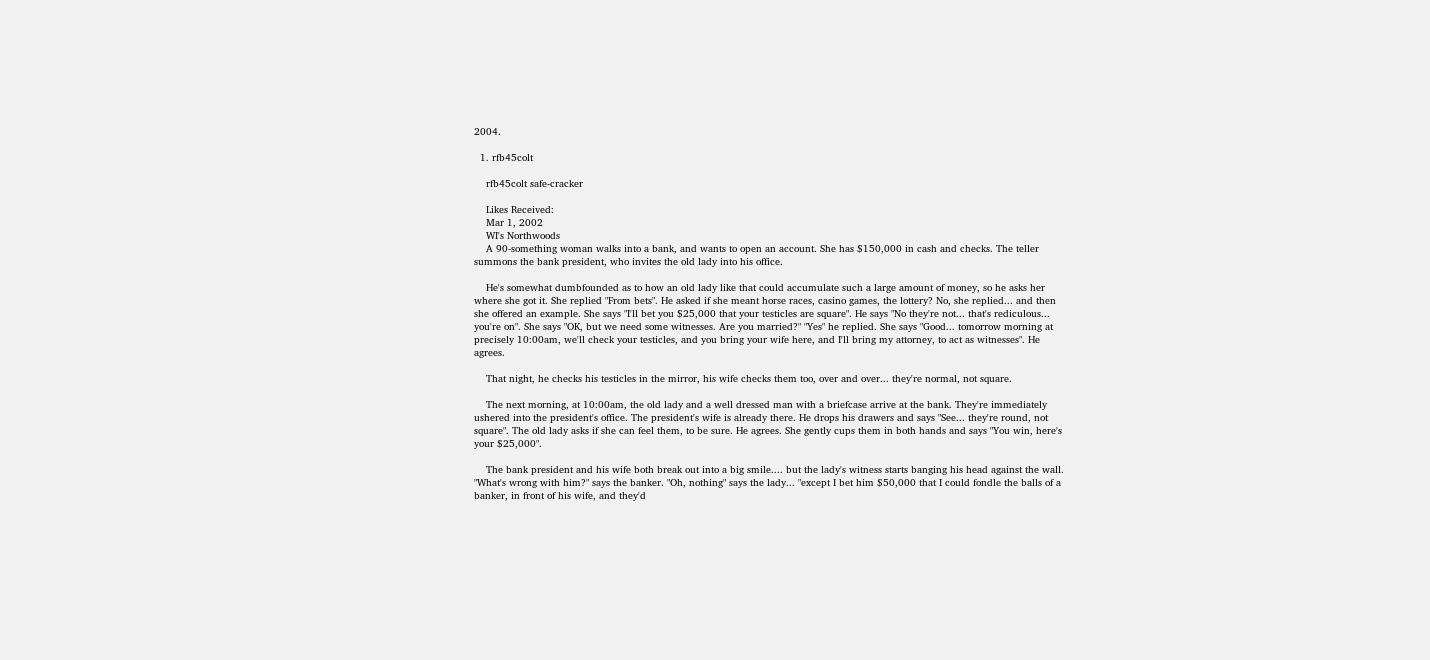2004.

  1. rfb45colt

    rfb45colt safe-cracker

    Likes Received:
    Mar 1, 2002
    WI's Northwoods
    A 90-something woman walks into a bank, and wants to open an account. She has $150,000 in cash and checks. The teller summons the bank president, who invites the old lady into his office.

    He's somewhat dumbfounded as to how an old lady like that could accumulate such a large amount of money, so he asks her where she got it. She replied "From bets". He asked if she meant horse races, casino games, the lottery? No, she replied... and then she offered an example. She says "I'll bet you $25,000 that your testicles are square". He says "No they're not... that's rediculous... you're on". She says "OK, but we need some witnesses. Are you married?" "Yes" he replied. She says "Good... tomorrow morning at precisely 10:00am, we'll check your testicles, and you bring your wife here, and I'll bring my attorney, to act as witnesses". He agrees.

    That night, he checks his testicles in the mirror, his wife checks them too, over and over... they're normal, not square.

    The next morning, at 10:00am, the old lady and a well dressed man with a briefcase arrive at the bank. They're immediately ushered into the president's office. The president's wife is already there. He drops his drawers and says "See... they're round, not square". The old lady asks if she can feel them, to be sure. He agrees. She gently cups them in both hands and says "You win, here's your $25,000".

    The bank president and his wife both break out into a big smile.... but the lady's witness starts banging his head against the wall. "What's wrong with him?" says the banker. "Oh, nothing" says the lady... "except I bet him $50,000 that I could fondle the balls of a banker, in front of his wife, and they'd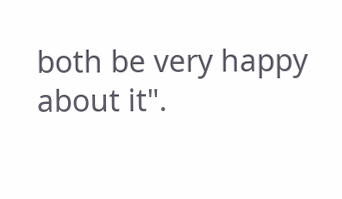both be very happy about it".